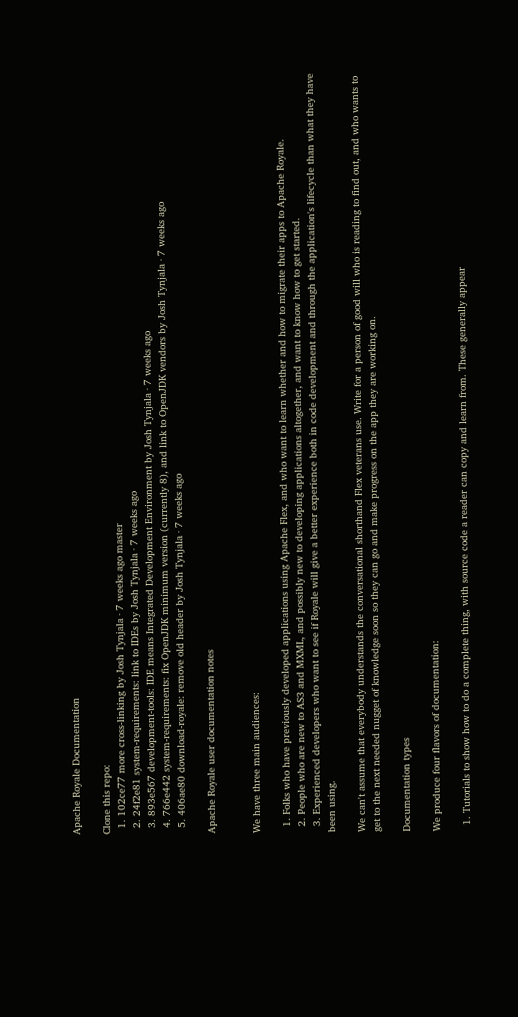Apache Royale Documentation

Clone this repo:
  1. 102ce77 more cross-linking by Josh Tynjala · 7 weeks ago master
  2. 24f2e81 system-requirements: link to IDEs by Josh Tynjala · 7 weeks ago
  3. 893e567 development-tools: IDE means Integrated Development Environment by Josh Tynjala · 7 weeks ago
  4. 766e442 system-requirements: fix OpenJDK minimum version (currently 8), and link to OpenJDK vendors by Josh Tynjala · 7 weeks ago
  5. 406ae80 download-royale: remove old header by Josh Tynjala · 7 weeks ago

Apache Royale user documentation notes


We have three main audiences:

  1. Folks who have previously developed applications using Apache Flex, and who want to learn whether and how to migrate their apps to Apache Royale.
  2. People who are new to AS3 and MXML, and possibly new to developing applications altogether, and want to know how to get started.
  3. Experienced developers who want to see if Royale will give a better experience both in code development and through the application's lifecycle than what they have been using.

We can't assume that everybody understands the conversational shorthand Flex veterans use. Write for a person of good will who is reading to find out, and who wants to get to the next needed nugget of knowledge soon so they can go and make progress on the app they are working on.

Documentation types

We produce four flavors of documentation:

  1. Tutorials to show how to do a complete thing, with source code a reader can copy and learn from. These generally appear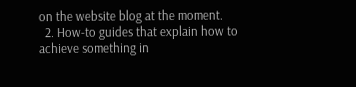on the website blog at the moment.
  2. How-to guides that explain how to achieve something in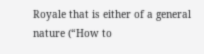Royale that is either of a general nature (“How to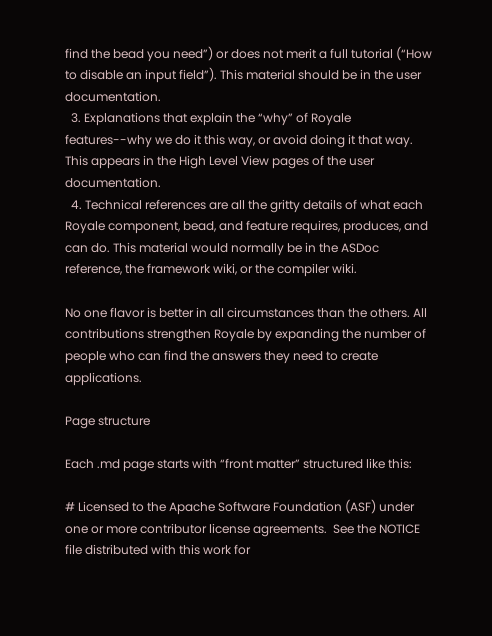find the bead you need”) or does not merit a full tutorial (“How to disable an input field”). This material should be in the user documentation.
  3. Explanations that explain the “why” of Royale features--why we do it this way, or avoid doing it that way. This appears in the High Level View pages of the user documentation.
  4. Technical references are all the gritty details of what each Royale component, bead, and feature requires, produces, and can do. This material would normally be in the ASDoc reference, the framework wiki, or the compiler wiki.

No one flavor is better in all circumstances than the others. All contributions strengthen Royale by expanding the number of people who can find the answers they need to create applications.

Page structure

Each .md page starts with “front matter” structured like this:

# Licensed to the Apache Software Foundation (ASF) under one or more contributor license agreements.  See the NOTICE file distributed with this work for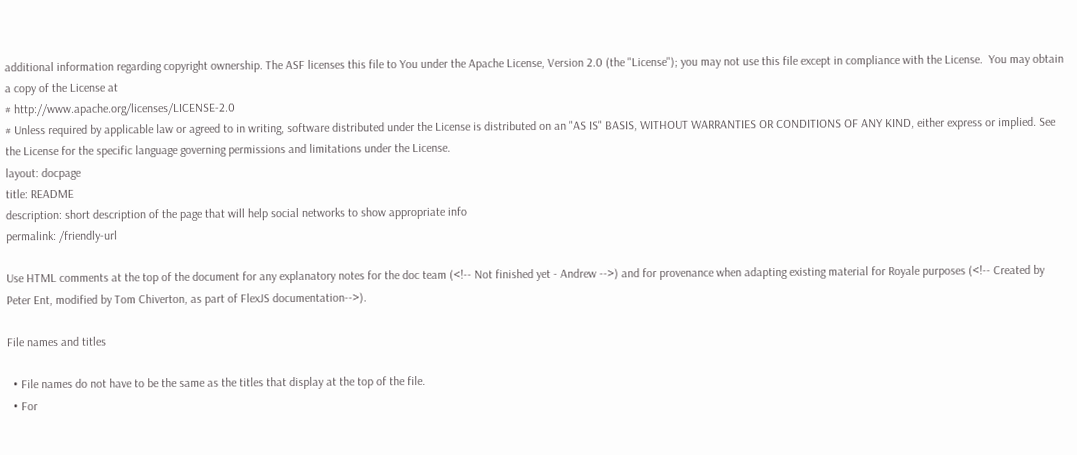additional information regarding copyright ownership. The ASF licenses this file to You under the Apache License, Version 2.0 (the "License"); you may not use this file except in compliance with the License.  You may obtain a copy of the License at
# http://www.apache.org/licenses/LICENSE-2.0
# Unless required by applicable law or agreed to in writing, software distributed under the License is distributed on an "AS IS" BASIS, WITHOUT WARRANTIES OR CONDITIONS OF ANY KIND, either express or implied. See the License for the specific language governing permissions and limitations under the License.
layout: docpage
title: README
description: short description of the page that will help social networks to show appropriate info
permalink: /friendly-url

Use HTML comments at the top of the document for any explanatory notes for the doc team (<!-- Not finished yet - Andrew -->) and for provenance when adapting existing material for Royale purposes (<!-- Created by Peter Ent, modified by Tom Chiverton, as part of FlexJS documentation-->).

File names and titles

  • File names do not have to be the same as the titles that display at the top of the file.
  • For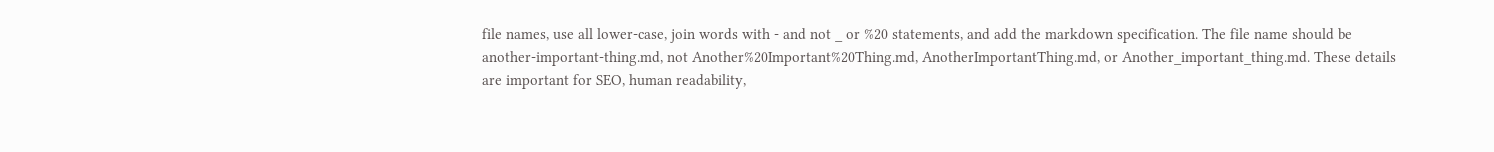file names, use all lower-case, join words with - and not _ or %20 statements, and add the markdown specification. The file name should be another-important-thing.md, not Another%20Important%20Thing.md, AnotherImportantThing.md, or Another_important_thing.md. These details are important for SEO, human readability,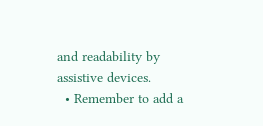and readability by assistive devices.
  • Remember to add a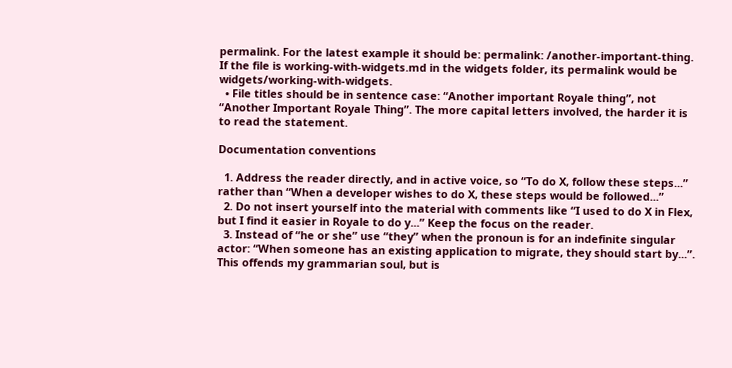permalink. For the latest example it should be: permalink: /another-important-thing. If the file is working-with-widgets.md in the widgets folder, its permalink would be widgets/working-with-widgets.
  • File titles should be in sentence case: “Another important Royale thing”, not “Another Important Royale Thing”. The more capital letters involved, the harder it is to read the statement.

Documentation conventions

  1. Address the reader directly, and in active voice, so “To do X, follow these steps...” rather than “When a developer wishes to do X, these steps would be followed...”
  2. Do not insert yourself into the material with comments like “I used to do X in Flex, but I find it easier in Royale to do y...” Keep the focus on the reader.
  3. Instead of “he or she” use “they” when the pronoun is for an indefinite singular actor: “When someone has an existing application to migrate, they should start by...”. This offends my grammarian soul, but is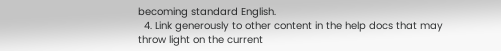becoming standard English.
  4. Link generously to other content in the help docs that may throw light on the current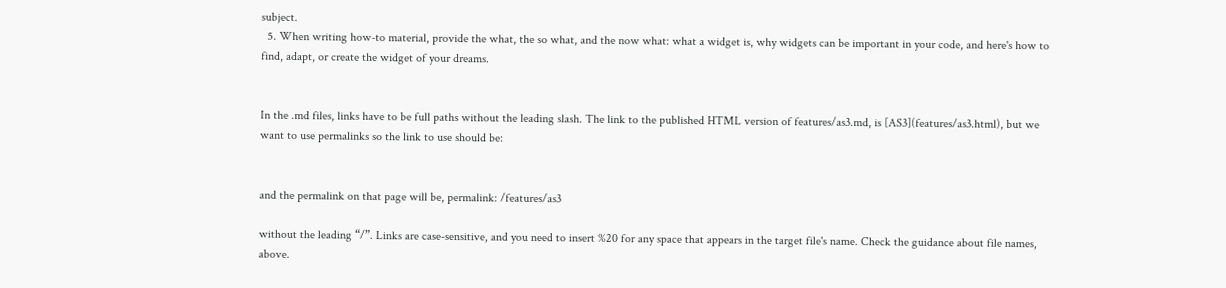subject.
  5. When writing how-to material, provide the what, the so what, and the now what: what a widget is, why widgets can be important in your code, and here's how to find, adapt, or create the widget of your dreams.


In the .md files, links have to be full paths without the leading slash. The link to the published HTML version of features/as3.md, is [AS3](features/as3.html), but we want to use permalinks so the link to use should be:


and the permalink on that page will be, permalink: /features/as3

without the leading “/”. Links are case-sensitive, and you need to insert %20 for any space that appears in the target file's name. Check the guidance about file names, above.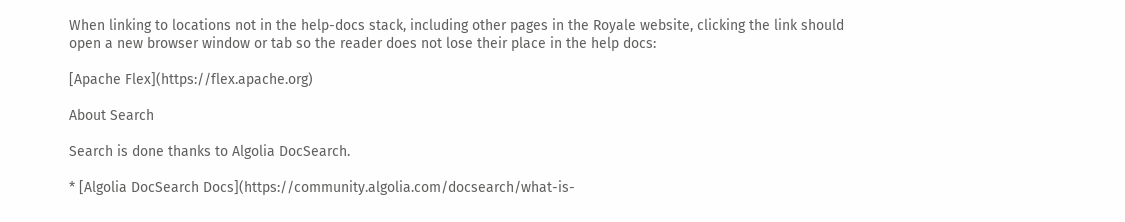When linking to locations not in the help-docs stack, including other pages in the Royale website, clicking the link should open a new browser window or tab so the reader does not lose their place in the help docs:

[Apache Flex](https://flex.apache.org)

About Search

Search is done thanks to Algolia DocSearch.

* [Algolia DocSearch Docs](https://community.algolia.com/docsearch/what-is-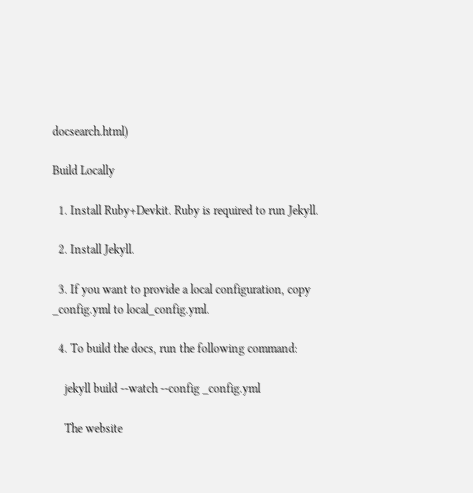docsearch.html)

Build Locally

  1. Install Ruby+Devkit. Ruby is required to run Jekyll.

  2. Install Jekyll.

  3. If you want to provide a local configuration, copy _config.yml to local_config.yml.

  4. To build the docs, run the following command:

    jekyll build --watch --config _config.yml

    The website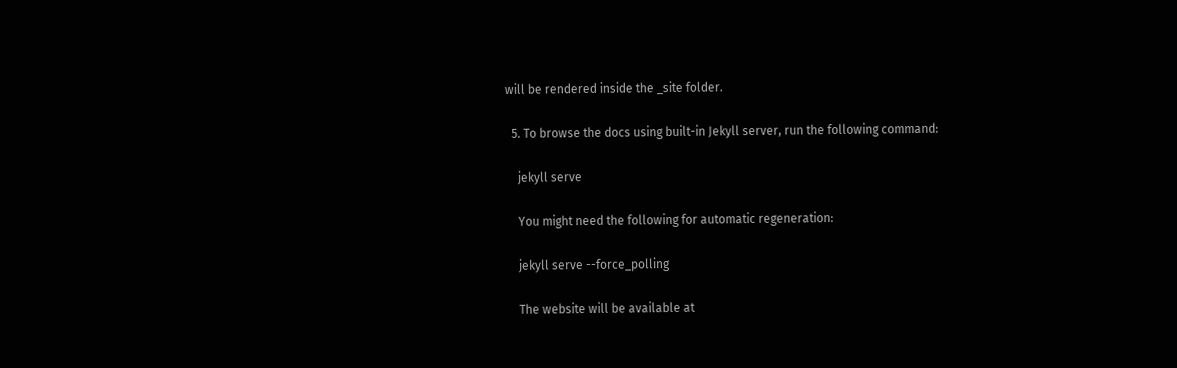will be rendered inside the _site folder.

  5. To browse the docs using built-in Jekyll server, run the following command:

    jekyll serve

    You might need the following for automatic regeneration:

    jekyll serve --force_polling

    The website will be available at